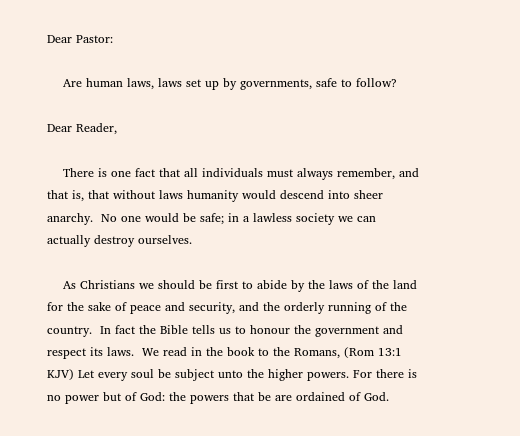Dear Pastor:

    Are human laws, laws set up by governments, safe to follow?

Dear Reader,

    There is one fact that all individuals must always remember, and that is, that without laws humanity would descend into sheer anarchy.  No one would be safe; in a lawless society we can actually destroy ourselves.

    As Christians we should be first to abide by the laws of the land for the sake of peace and security, and the orderly running of the country.  In fact the Bible tells us to honour the government and respect its laws.  We read in the book to the Romans, (Rom 13:1 KJV) Let every soul be subject unto the higher powers. For there is no power but of God: the powers that be are ordained of God.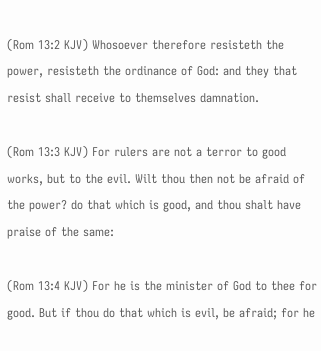(Rom 13:2 KJV) Whosoever therefore resisteth the power, resisteth the ordinance of God: and they that resist shall receive to themselves damnation.

(Rom 13:3 KJV) For rulers are not a terror to good works, but to the evil. Wilt thou then not be afraid of the power? do that which is good, and thou shalt have praise of the same:

(Rom 13:4 KJV) For he is the minister of God to thee for good. But if thou do that which is evil, be afraid; for he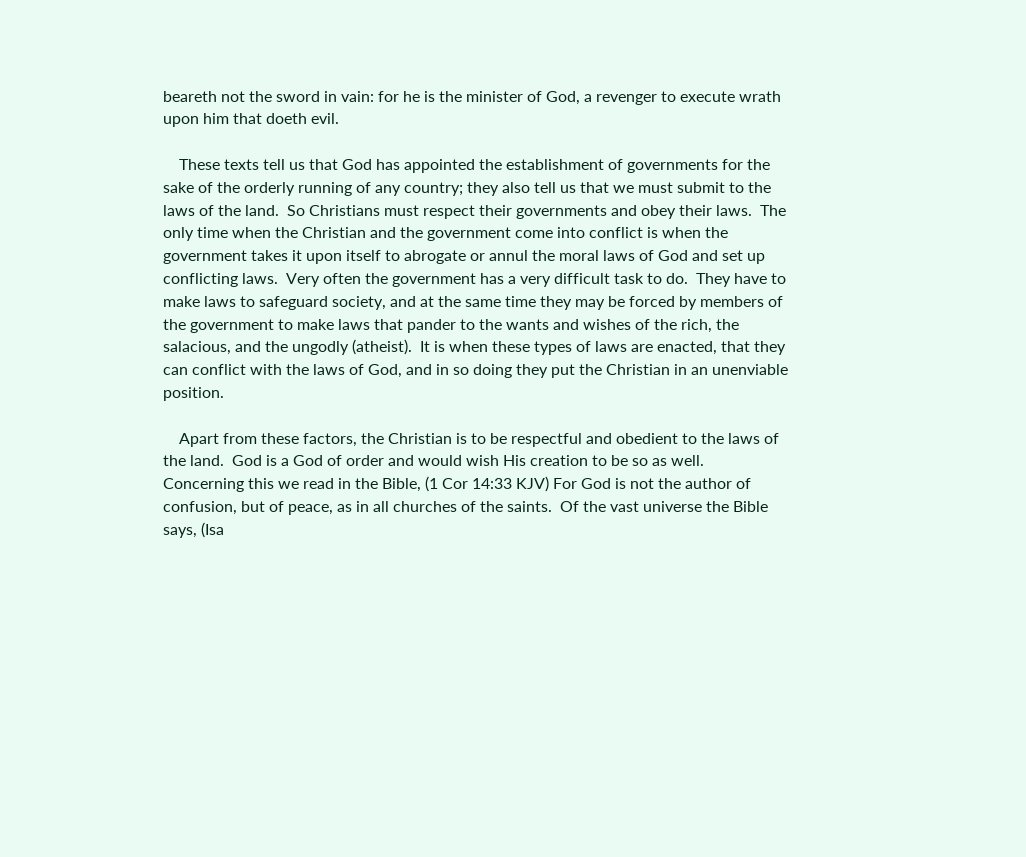beareth not the sword in vain: for he is the minister of God, a revenger to execute wrath upon him that doeth evil.

    These texts tell us that God has appointed the establishment of governments for the sake of the orderly running of any country; they also tell us that we must submit to the laws of the land.  So Christians must respect their governments and obey their laws.  The only time when the Christian and the government come into conflict is when the government takes it upon itself to abrogate or annul the moral laws of God and set up conflicting laws.  Very often the government has a very difficult task to do.  They have to make laws to safeguard society, and at the same time they may be forced by members of the government to make laws that pander to the wants and wishes of the rich, the salacious, and the ungodly (atheist).  It is when these types of laws are enacted, that they can conflict with the laws of God, and in so doing they put the Christian in an unenviable position.

    Apart from these factors, the Christian is to be respectful and obedient to the laws of the land.  God is a God of order and would wish His creation to be so as well.  Concerning this we read in the Bible, (1 Cor 14:33 KJV) For God is not the author of confusion, but of peace, as in all churches of the saints.  Of the vast universe the Bible says, (Isa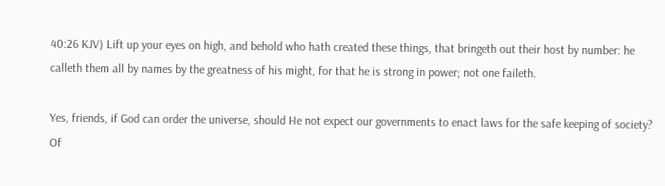40:26 KJV) Lift up your eyes on high, and behold who hath created these things, that bringeth out their host by number: he calleth them all by names by the greatness of his might, for that he is strong in power; not one faileth.

Yes, friends, if God can order the universe, should He not expect our governments to enact laws for the safe keeping of society?  Of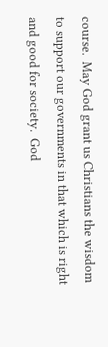course.  May God grant us Christians the wisdom to support our governments in that which is right and good for society.  God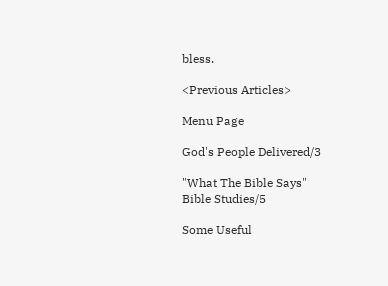bless.

<Previous Articles>

Menu Page

God's People Delivered/3

"What The Bible Says" Bible Studies/5

Some Useful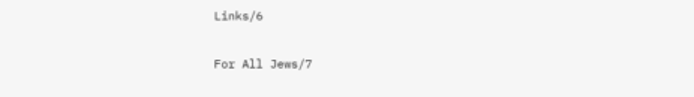Links/6

For All Jews/7